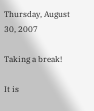Thursday, August 30, 2007

Taking a break!

It is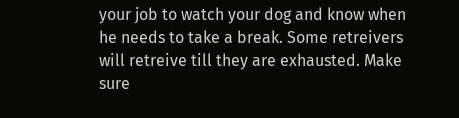your job to watch your dog and know when he needs to take a break. Some retreivers will retreive till they are exhausted. Make sure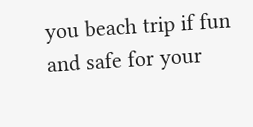you beach trip if fun and safe for your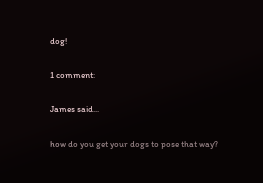dog!

1 comment:

James said...

how do you get your dogs to pose that way?